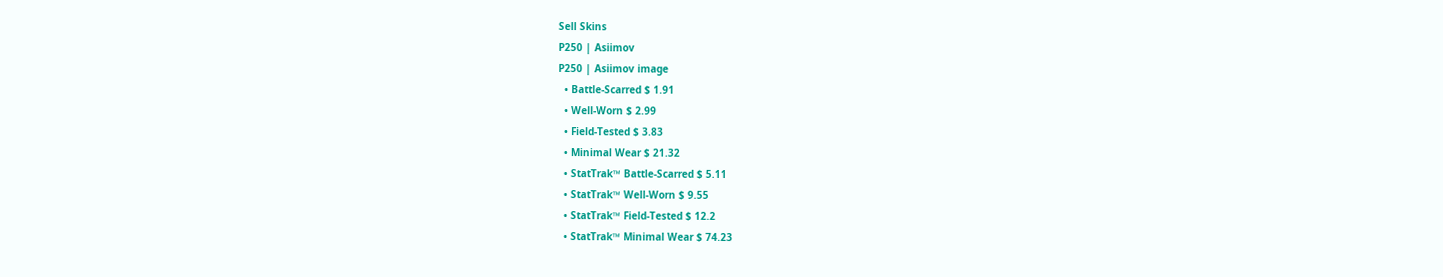Sell Skins
P250 | Asiimov
P250 | Asiimov image
  • Battle-Scarred $ 1.91
  • Well-Worn $ 2.99
  • Field-Tested $ 3.83
  • Minimal Wear $ 21.32
  • StatTrak™ Battle-Scarred $ 5.11
  • StatTrak™ Well-Worn $ 9.55
  • StatTrak™ Field-Tested $ 12.2
  • StatTrak™ Minimal Wear $ 74.23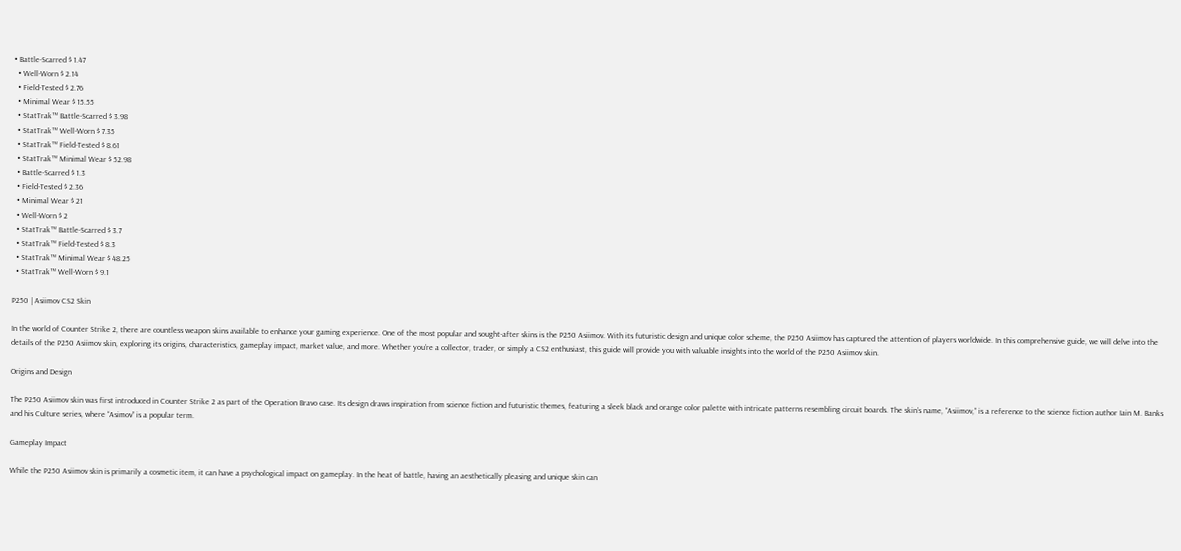• Battle-Scarred $ 1.47
  • Well-Worn $ 2.14
  • Field-Tested $ 2.76
  • Minimal Wear $ 15.55
  • StatTrak™ Battle-Scarred $ 3.98
  • StatTrak™ Well-Worn $ 7.35
  • StatTrak™ Field-Tested $ 8.61
  • StatTrak™ Minimal Wear $ 52.98
  • Battle-Scarred $ 1.3
  • Field-Tested $ 2.36
  • Minimal Wear $ 21
  • Well-Worn $ 2
  • StatTrak™ Battle-Scarred $ 3.7
  • StatTrak™ Field-Tested $ 8.3
  • StatTrak™ Minimal Wear $ 48.25
  • StatTrak™ Well-Worn $ 9.1

P250 | Asiimov CS2 Skin

In the world of Counter Strike 2, there are countless weapon skins available to enhance your gaming experience. One of the most popular and sought-after skins is the P250 Asiimov. With its futuristic design and unique color scheme, the P250 Asiimov has captured the attention of players worldwide. In this comprehensive guide, we will delve into the details of the P250 Asiimov skin, exploring its origins, characteristics, gameplay impact, market value, and more. Whether you’re a collector, trader, or simply a CS2 enthusiast, this guide will provide you with valuable insights into the world of the P250 Asiimov skin.

Origins and Design

The P250 Asiimov skin was first introduced in Counter Strike 2 as part of the Operation Bravo case. Its design draws inspiration from science fiction and futuristic themes, featuring a sleek black and orange color palette with intricate patterns resembling circuit boards. The skin’s name, “Asiimov,” is a reference to the science fiction author Iain M. Banks and his Culture series, where “Asimov” is a popular term.

Gameplay Impact

While the P250 Asiimov skin is primarily a cosmetic item, it can have a psychological impact on gameplay. In the heat of battle, having an aesthetically pleasing and unique skin can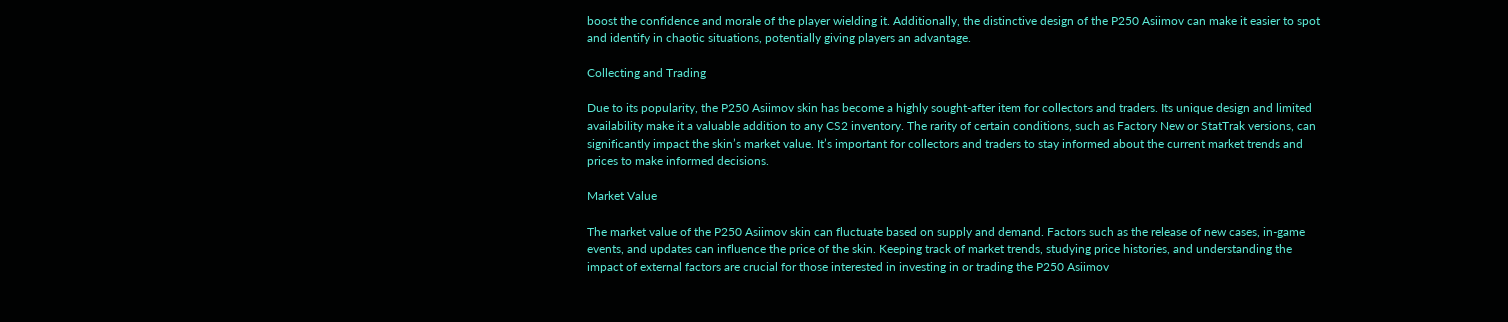boost the confidence and morale of the player wielding it. Additionally, the distinctive design of the P250 Asiimov can make it easier to spot and identify in chaotic situations, potentially giving players an advantage.

Collecting and Trading

Due to its popularity, the P250 Asiimov skin has become a highly sought-after item for collectors and traders. Its unique design and limited availability make it a valuable addition to any CS2 inventory. The rarity of certain conditions, such as Factory New or StatTrak versions, can significantly impact the skin’s market value. It’s important for collectors and traders to stay informed about the current market trends and prices to make informed decisions.

Market Value

The market value of the P250 Asiimov skin can fluctuate based on supply and demand. Factors such as the release of new cases, in-game events, and updates can influence the price of the skin. Keeping track of market trends, studying price histories, and understanding the impact of external factors are crucial for those interested in investing in or trading the P250 Asiimov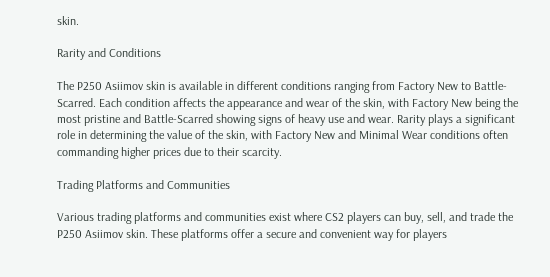skin.

Rarity and Conditions

The P250 Asiimov skin is available in different conditions ranging from Factory New to Battle-Scarred. Each condition affects the appearance and wear of the skin, with Factory New being the most pristine and Battle-Scarred showing signs of heavy use and wear. Rarity plays a significant role in determining the value of the skin, with Factory New and Minimal Wear conditions often commanding higher prices due to their scarcity.

Trading Platforms and Communities

Various trading platforms and communities exist where CS2 players can buy, sell, and trade the P250 Asiimov skin. These platforms offer a secure and convenient way for players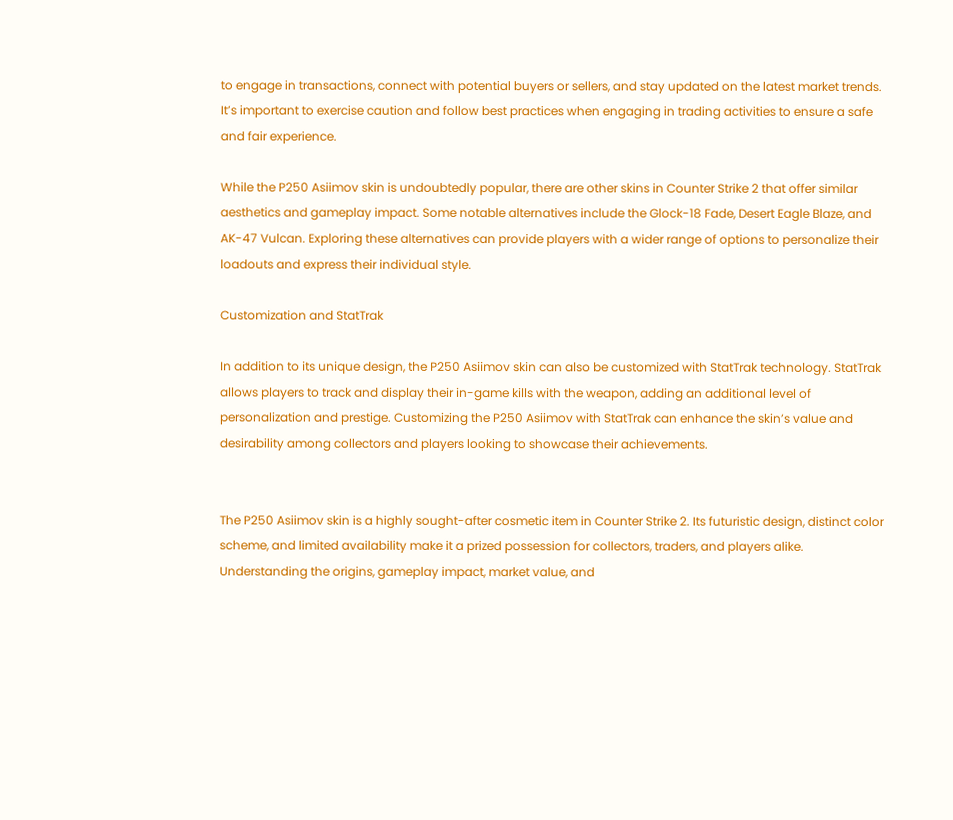to engage in transactions, connect with potential buyers or sellers, and stay updated on the latest market trends. It’s important to exercise caution and follow best practices when engaging in trading activities to ensure a safe and fair experience.

While the P250 Asiimov skin is undoubtedly popular, there are other skins in Counter Strike 2 that offer similar aesthetics and gameplay impact. Some notable alternatives include the Glock-18 Fade, Desert Eagle Blaze, and AK-47 Vulcan. Exploring these alternatives can provide players with a wider range of options to personalize their loadouts and express their individual style.

Customization and StatTrak

In addition to its unique design, the P250 Asiimov skin can also be customized with StatTrak technology. StatTrak allows players to track and display their in-game kills with the weapon, adding an additional level of personalization and prestige. Customizing the P250 Asiimov with StatTrak can enhance the skin’s value and desirability among collectors and players looking to showcase their achievements.


The P250 Asiimov skin is a highly sought-after cosmetic item in Counter Strike 2. Its futuristic design, distinct color scheme, and limited availability make it a prized possession for collectors, traders, and players alike. Understanding the origins, gameplay impact, market value, and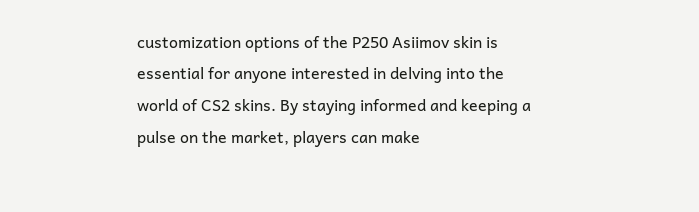customization options of the P250 Asiimov skin is essential for anyone interested in delving into the world of CS2 skins. By staying informed and keeping a pulse on the market, players can make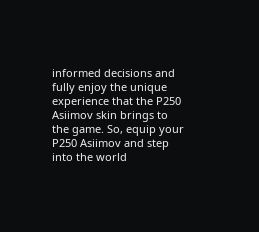informed decisions and fully enjoy the unique experience that the P250 Asiimov skin brings to the game. So, equip your P250 Asiimov and step into the world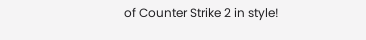of Counter Strike 2 in style!